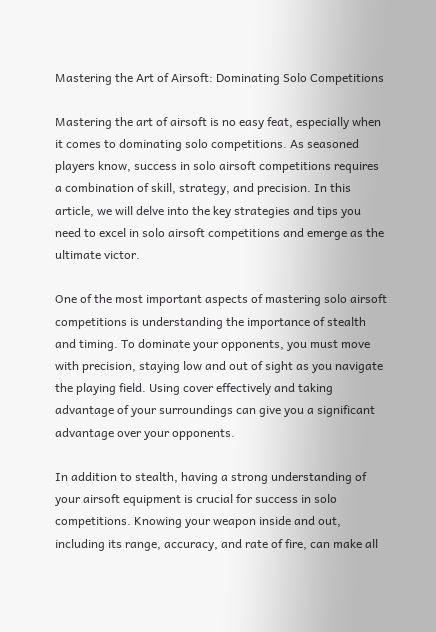Mastering the Art of Airsoft: Dominating Solo Competitions

Mastering the art of airsoft is no easy feat, especially when it comes to dominating solo competitions. As seasoned players know, success in solo airsoft competitions requires a combination of skill, strategy, and precision. In this article, we will delve into the key strategies and tips you need to excel in solo airsoft competitions and emerge as the ultimate victor.

One of the most important aspects of mastering solo airsoft competitions is understanding the importance of stealth and timing. To dominate your opponents, you must move with precision, staying low and out of sight as you navigate the playing field. Using cover effectively and taking advantage of your surroundings can give you a significant advantage over your opponents.

In addition to stealth, having a strong understanding of your airsoft equipment is crucial for success in solo competitions. Knowing your weapon inside and out, including its range, accuracy, and rate of fire, can make all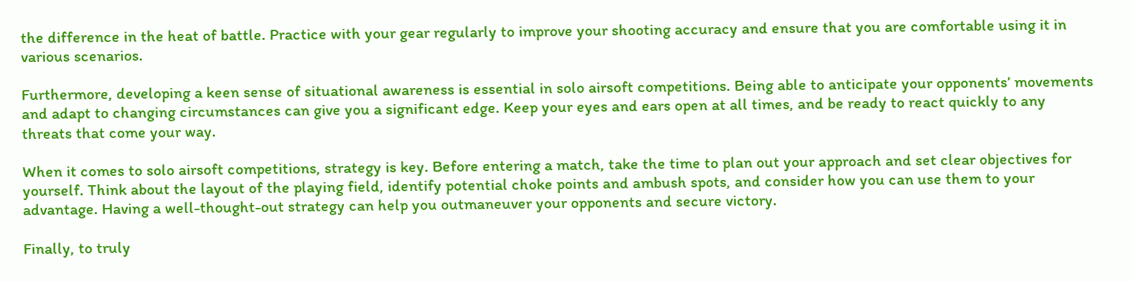the difference in the heat of battle. Practice with your gear regularly to improve your shooting accuracy and ensure that you are comfortable using it in various scenarios.

Furthermore, developing a keen sense of situational awareness is essential in solo airsoft competitions. Being able to anticipate your opponents’ movements and adapt to changing circumstances can give you a significant edge. Keep your eyes and ears open at all times, and be ready to react quickly to any threats that come your way.

When it comes to solo airsoft competitions, strategy is key. Before entering a match, take the time to plan out your approach and set clear objectives for yourself. Think about the layout of the playing field, identify potential choke points and ambush spots, and consider how you can use them to your advantage. Having a well-thought-out strategy can help you outmaneuver your opponents and secure victory.

Finally, to truly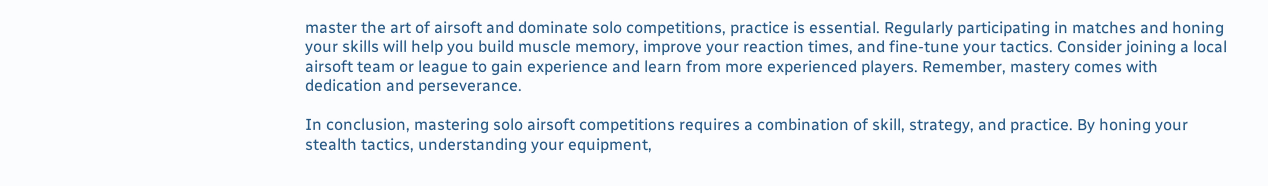master the art of airsoft and dominate solo competitions, practice is essential. Regularly participating in matches and honing your skills will help you build muscle memory, improve your reaction times, and fine-tune your tactics. Consider joining a local airsoft team or league to gain experience and learn from more experienced players. Remember, mastery comes with dedication and perseverance.

In conclusion, mastering solo airsoft competitions requires a combination of skill, strategy, and practice. By honing your stealth tactics, understanding your equipment,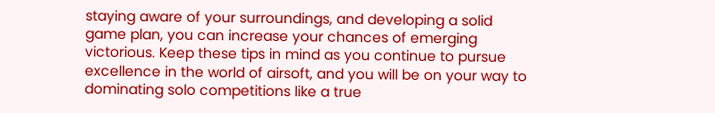staying aware of your surroundings, and developing a solid game plan, you can increase your chances of emerging victorious. Keep these tips in mind as you continue to pursue excellence in the world of airsoft, and you will be on your way to dominating solo competitions like a true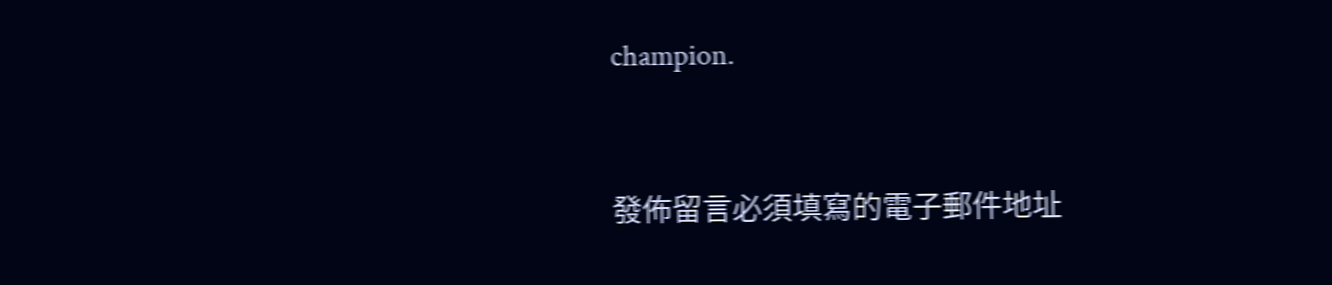champion.



發佈留言必須填寫的電子郵件地址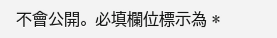不會公開。 必填欄位標示為 *